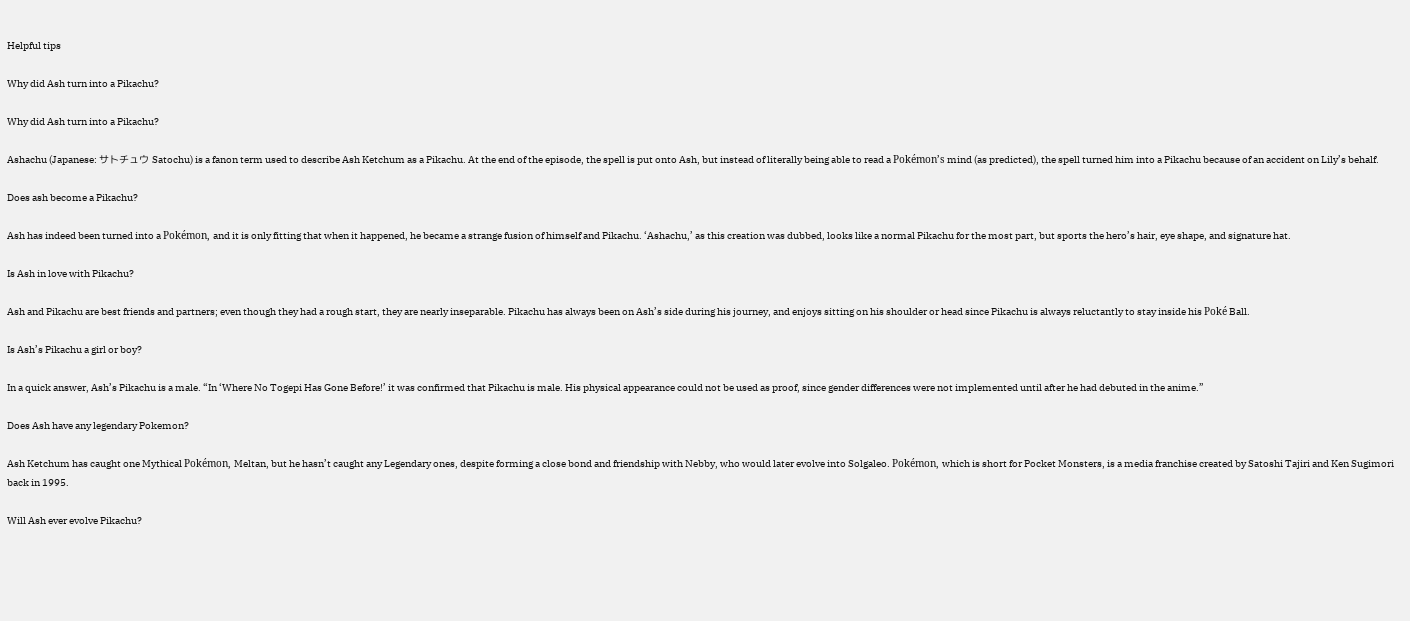Helpful tips

Why did Ash turn into a Pikachu?

Why did Ash turn into a Pikachu?

Ashachu (Japanese: サトチュウ Satochu) is a fanon term used to describe Ash Ketchum as a Pikachu. At the end of the episode, the spell is put onto Ash, but instead of literally being able to read a Pokémon’s mind (as predicted), the spell turned him into a Pikachu because of an accident on Lily’s behalf.

Does ash become a Pikachu?

Ash has indeed been turned into a Pokémon, and it is only fitting that when it happened, he became a strange fusion of himself and Pikachu. ‘Ashachu,’ as this creation was dubbed, looks like a normal Pikachu for the most part, but sports the hero’s hair, eye shape, and signature hat.

Is Ash in love with Pikachu?

Ash and Pikachu are best friends and partners; even though they had a rough start, they are nearly inseparable. Pikachu has always been on Ash’s side during his journey, and enjoys sitting on his shoulder or head since Pikachu is always reluctantly to stay inside his Poké Ball.

Is Ash’s Pikachu a girl or boy?

In a quick answer, Ash’s Pikachu is a male. “In ‘Where No Togepi Has Gone Before!’ it was confirmed that Pikachu is male. His physical appearance could not be used as proof, since gender differences were not implemented until after he had debuted in the anime.”

Does Ash have any legendary Pokemon?

Ash Ketchum has caught one Mythical Pokémon, Meltan, but he hasn’t caught any Legendary ones, despite forming a close bond and friendship with Nebby, who would later evolve into Solgaleo. Pokémon, which is short for Pocket Monsters, is a media franchise created by Satoshi Tajiri and Ken Sugimori back in 1995.

Will Ash ever evolve Pikachu?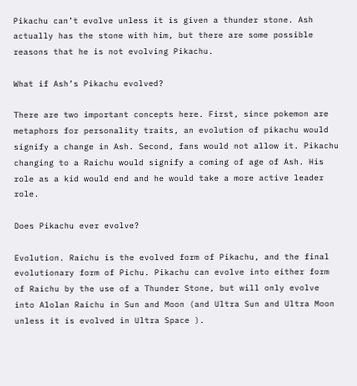Pikachu can’t evolve unless it is given a thunder stone. Ash actually has the stone with him, but there are some possible reasons that he is not evolving Pikachu.

What if Ash’s Pikachu evolved?

There are two important concepts here. First, since pokemon are metaphors for personality traits, an evolution of pikachu would signify a change in Ash. Second, fans would not allow it. Pikachu changing to a Raichu would signify a coming of age of Ash. His role as a kid would end and he would take a more active leader role.

Does Pikachu ever evolve?

Evolution. Raichu is the evolved form of Pikachu, and the final evolutionary form of Pichu. Pikachu can evolve into either form of Raichu by the use of a Thunder Stone, but will only evolve into Alolan Raichu in Sun and Moon (and Ultra Sun and Ultra Moon unless it is evolved in Ultra Space ).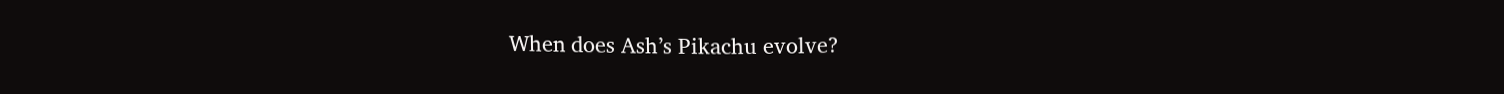When does Ash’s Pikachu evolve?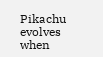Pikachu evolves when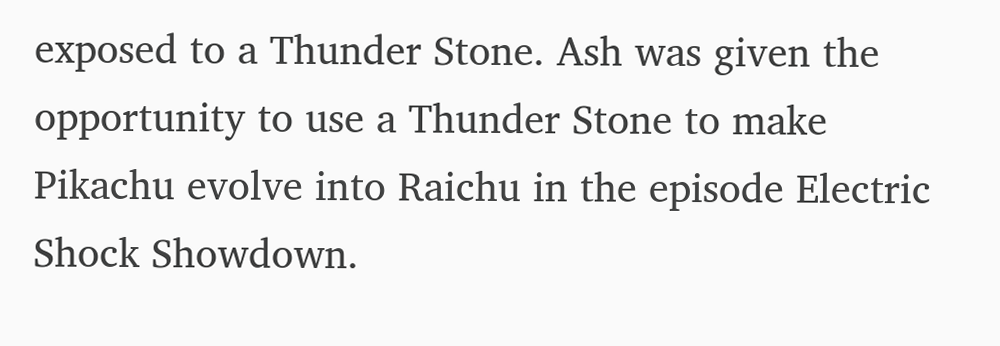exposed to a Thunder Stone. Ash was given the opportunity to use a Thunder Stone to make Pikachu evolve into Raichu in the episode Electric Shock Showdown.